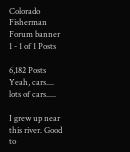Colorado Fisherman Forum banner
1 - 1 of 1 Posts

6,182 Posts
Yeah, cars.... lots of cars.....

I grew up near this river. Good to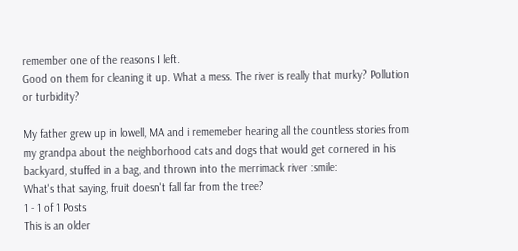remember one of the reasons I left.
Good on them for cleaning it up. What a mess. The river is really that murky? Pollution or turbidity?

My father grew up in lowell, MA and i rememeber hearing all the countless stories from my grandpa about the neighborhood cats and dogs that would get cornered in his backyard, stuffed in a bag, and thrown into the merrimack river :smile:
What's that saying, fruit doesn't fall far from the tree?
1 - 1 of 1 Posts
This is an older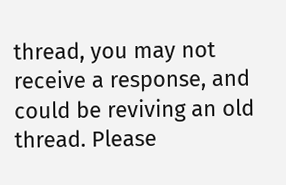thread, you may not receive a response, and could be reviving an old thread. Please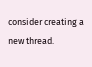consider creating a new thread.